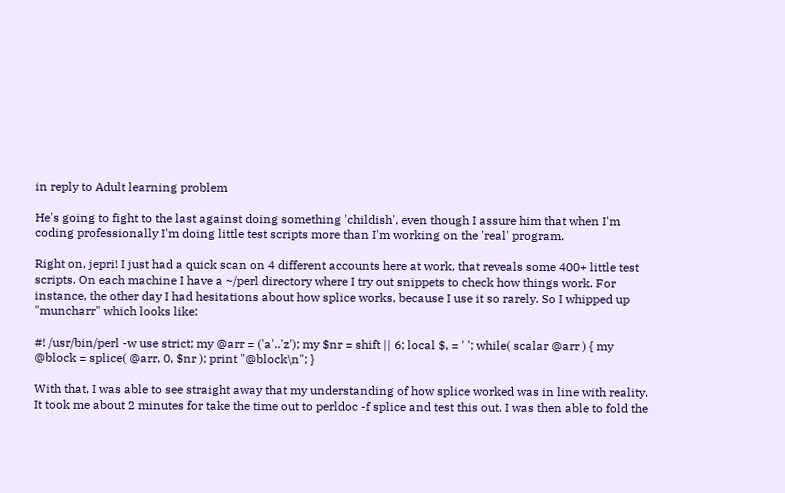in reply to Adult learning problem

He's going to fight to the last against doing something 'childish', even though I assure him that when I'm coding professionally I'm doing little test scripts more than I'm working on the 'real' program.

Right on, jepri! I just had a quick scan on 4 different accounts here at work, that reveals some 400+ little test scripts. On each machine I have a ~/perl directory where I try out snippets to check how things work. For instance, the other day I had hesitations about how splice works, because I use it so rarely. So I whipped up "muncharr" which looks like:

#! /usr/bin/perl -w use strict; my @arr = ('a'..'z'); my $nr = shift || 6; local $, = ' '; while( scalar @arr ) { my @block = splice( @arr, 0, $nr ); print "@block\n"; }

With that, I was able to see straight away that my understanding of how splice worked was in line with reality. It took me about 2 minutes for take the time out to perldoc -f splice and test this out. I was then able to fold the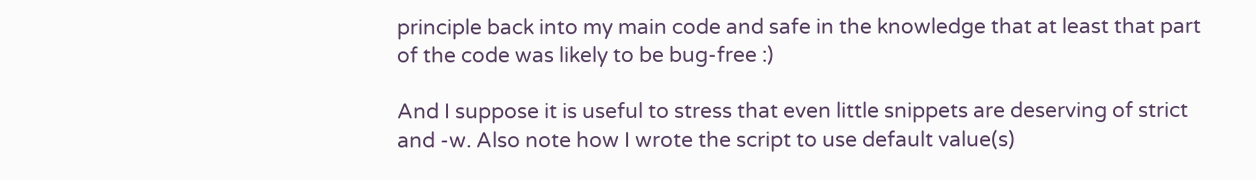principle back into my main code and safe in the knowledge that at least that part of the code was likely to be bug-free :)

And I suppose it is useful to stress that even little snippets are deserving of strict and -w. Also note how I wrote the script to use default value(s)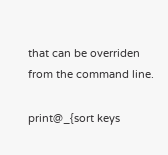that can be overriden from the command line.

print@_{sort keys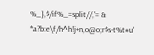%_},$/if%_=split//,'= & *a?b:e\f/h^h!j+n,o@o;r$s-t%t#u'